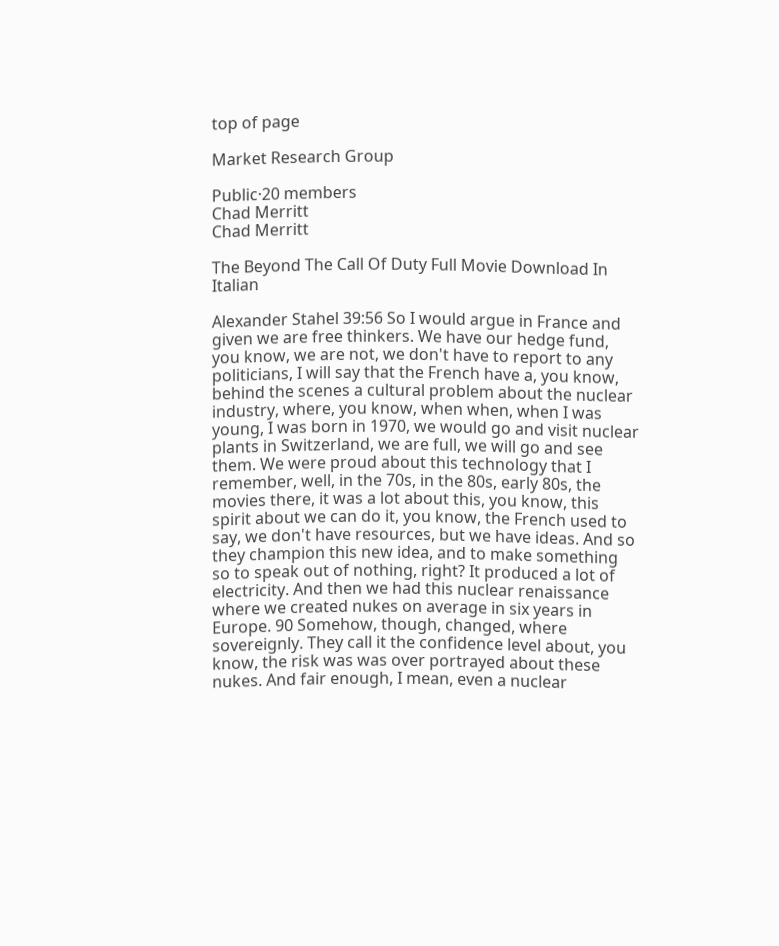top of page

Market Research Group

Public·20 members
Chad Merritt
Chad Merritt

The Beyond The Call Of Duty Full Movie Download In Italian

Alexander Stahel 39:56 So I would argue in France and given we are free thinkers. We have our hedge fund, you know, we are not, we don't have to report to any politicians, I will say that the French have a, you know, behind the scenes a cultural problem about the nuclear industry, where, you know, when when, when I was young, I was born in 1970, we would go and visit nuclear plants in Switzerland, we are full, we will go and see them. We were proud about this technology that I remember, well, in the 70s, in the 80s, early 80s, the movies there, it was a lot about this, you know, this spirit about we can do it, you know, the French used to say, we don't have resources, but we have ideas. And so they champion this new idea, and to make something so to speak out of nothing, right? It produced a lot of electricity. And then we had this nuclear renaissance where we created nukes on average in six years in Europe. 90 Somehow, though, changed, where sovereignly. They call it the confidence level about, you know, the risk was was over portrayed about these nukes. And fair enough, I mean, even a nuclear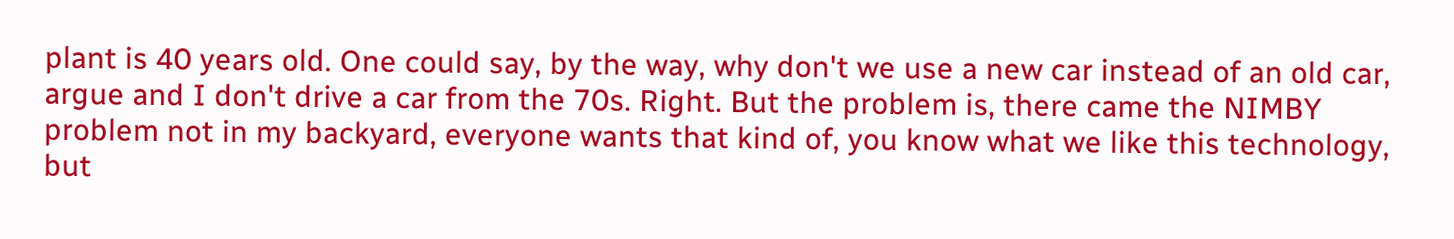plant is 40 years old. One could say, by the way, why don't we use a new car instead of an old car, argue and I don't drive a car from the 70s. Right. But the problem is, there came the NIMBY problem not in my backyard, everyone wants that kind of, you know what we like this technology, but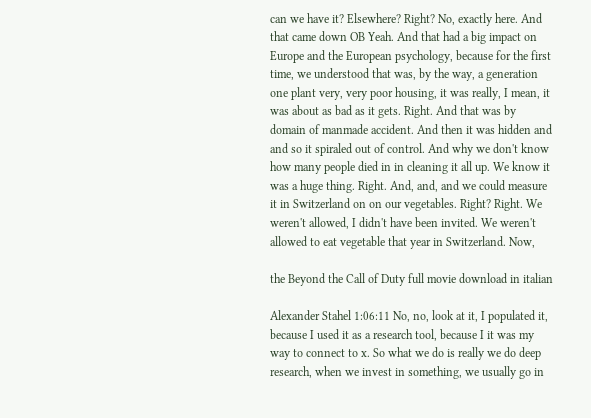can we have it? Elsewhere? Right? No, exactly here. And that came down OB Yeah. And that had a big impact on Europe and the European psychology, because for the first time, we understood that was, by the way, a generation one plant very, very poor housing, it was really, I mean, it was about as bad as it gets. Right. And that was by domain of manmade accident. And then it was hidden and and so it spiraled out of control. And why we don't know how many people died in in cleaning it all up. We know it was a huge thing. Right. And, and, and we could measure it in Switzerland on on our vegetables. Right? Right. We weren't allowed, I didn't have been invited. We weren't allowed to eat vegetable that year in Switzerland. Now,

the Beyond the Call of Duty full movie download in italian

Alexander Stahel 1:06:11 No, no, look at it, I populated it, because I used it as a research tool, because I it was my way to connect to x. So what we do is really we do deep research, when we invest in something, we usually go in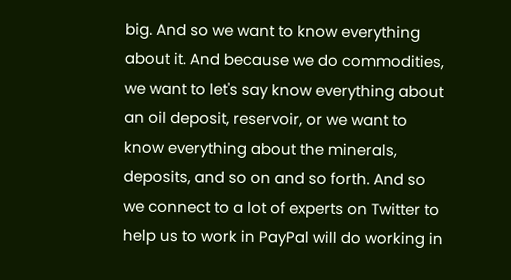big. And so we want to know everything about it. And because we do commodities, we want to let's say know everything about an oil deposit, reservoir, or we want to know everything about the minerals, deposits, and so on and so forth. And so we connect to a lot of experts on Twitter to help us to work in PayPal will do working in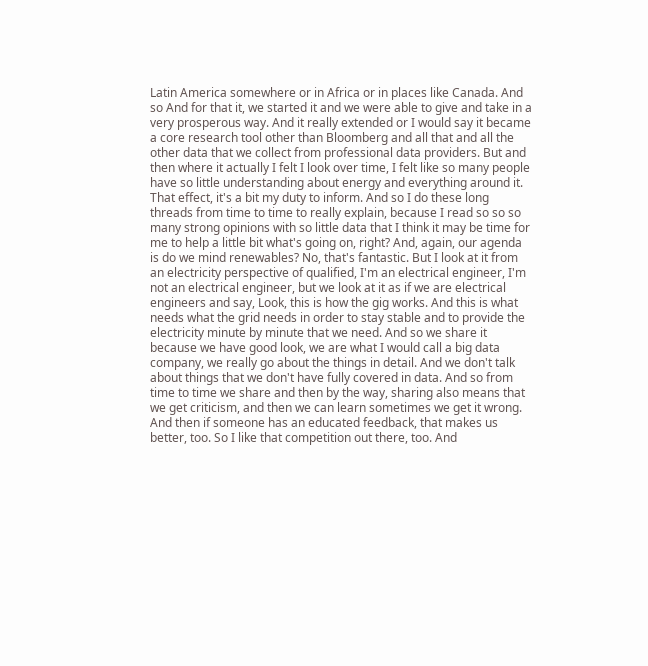Latin America somewhere or in Africa or in places like Canada. And so And for that it, we started it and we were able to give and take in a very prosperous way. And it really extended or I would say it became a core research tool other than Bloomberg and all that and all the other data that we collect from professional data providers. But and then where it actually I felt I look over time, I felt like so many people have so little understanding about energy and everything around it. That effect, it's a bit my duty to inform. And so I do these long threads from time to time to really explain, because I read so so so many strong opinions with so little data that I think it may be time for me to help a little bit what's going on, right? And, again, our agenda is do we mind renewables? No, that's fantastic. But I look at it from an electricity perspective of qualified, I'm an electrical engineer, I'm not an electrical engineer, but we look at it as if we are electrical engineers and say, Look, this is how the gig works. And this is what needs what the grid needs in order to stay stable and to provide the electricity minute by minute that we need. And so we share it because we have good look, we are what I would call a big data company, we really go about the things in detail. And we don't talk about things that we don't have fully covered in data. And so from time to time we share and then by the way, sharing also means that we get criticism, and then we can learn sometimes we get it wrong. And then if someone has an educated feedback, that makes us better, too. So I like that competition out there, too. And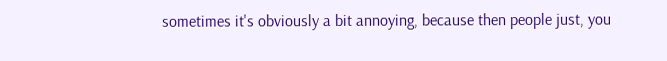sometimes it's obviously a bit annoying, because then people just, you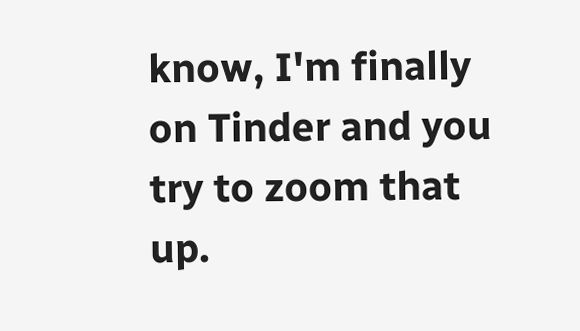know, I'm finally on Tinder and you try to zoom that up.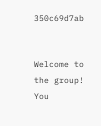350c69d7ab


Welcome to the group! You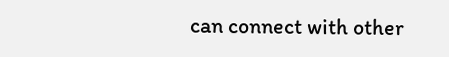can connect with other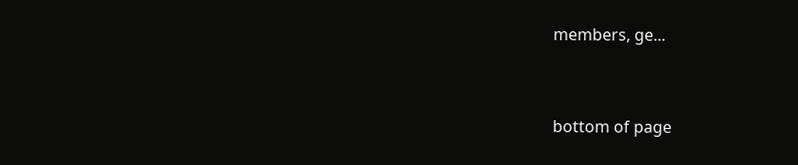members, ge...


bottom of page